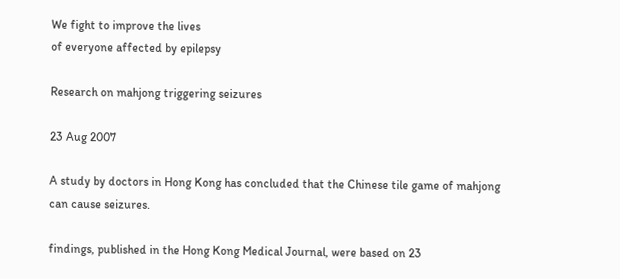We fight to improve the lives
of everyone affected by epilepsy

Research on mahjong triggering seizures

23 Aug 2007

A study by doctors in Hong Kong has concluded that the Chinese tile game of mahjong can cause seizures.

findings, published in the Hong Kong Medical Journal, were based on 23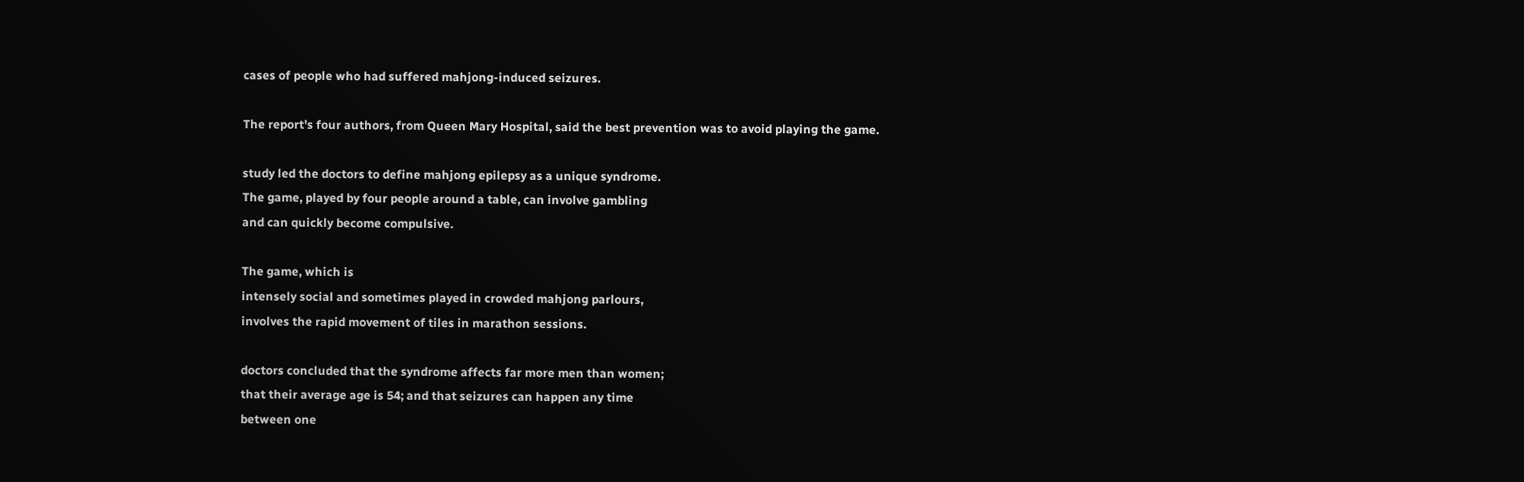cases of people who had suffered mahjong-induced seizures.

The report's four authors, from Queen Mary Hospital, said the best prevention was to avoid playing the game.

study led the doctors to define mahjong epilepsy as a unique syndrome.
The game, played by four people around a table, can involve gambling
and can quickly become compulsive.

The game, which is
intensely social and sometimes played in crowded mahjong parlours,
involves the rapid movement of tiles in marathon sessions.

doctors concluded that the syndrome affects far more men than women;
that their average age is 54; and that seizures can happen any time
between one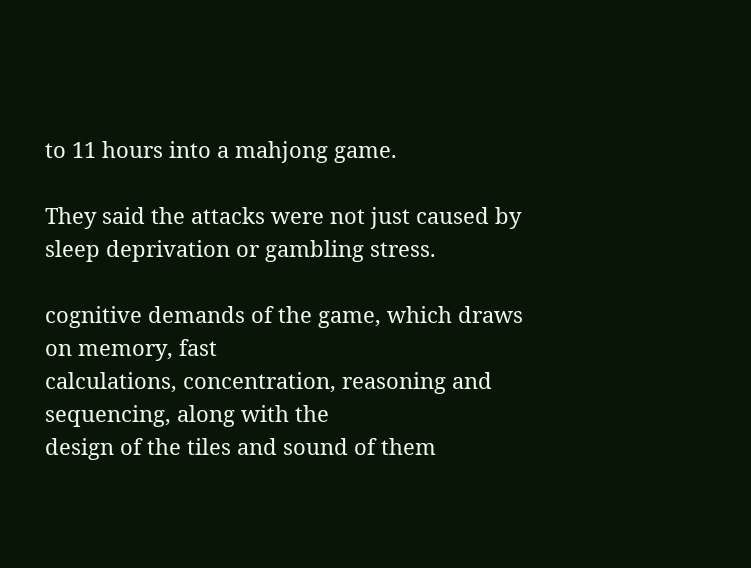to 11 hours into a mahjong game.

They said the attacks were not just caused by sleep deprivation or gambling stress.

cognitive demands of the game, which draws on memory, fast
calculations, concentration, reasoning and sequencing, along with the
design of the tiles and sound of them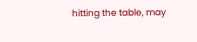hitting the table, may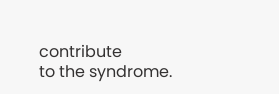contribute
to the syndrome.